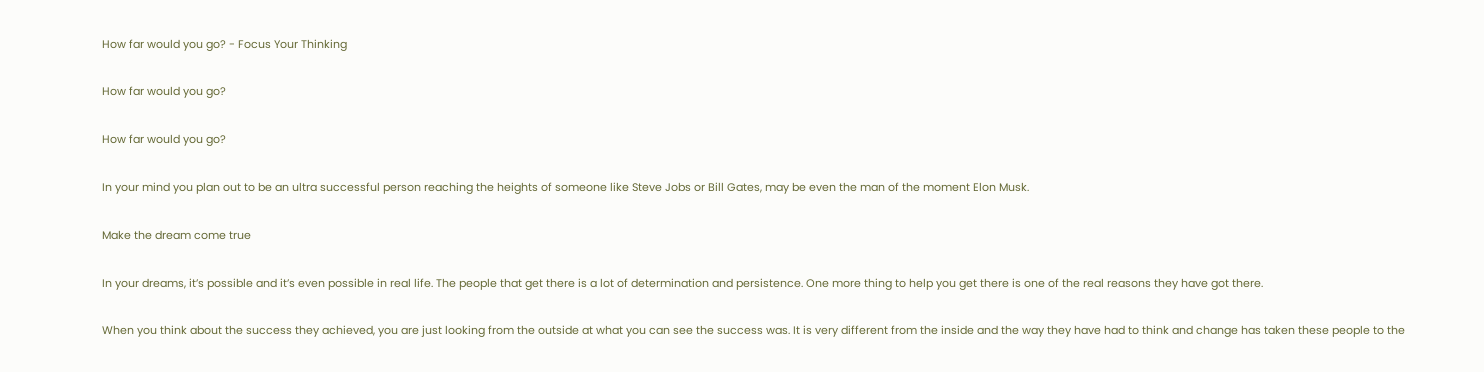How far would you go? - Focus Your Thinking

How far would you go?

How far would you go?

In your mind you plan out to be an ultra successful person reaching the heights of someone like Steve Jobs or Bill Gates, may be even the man of the moment Elon Musk.

Make the dream come true

In your dreams, it’s possible and it’s even possible in real life. The people that get there is a lot of determination and persistence. One more thing to help you get there is one of the real reasons they have got there.

When you think about the success they achieved, you are just looking from the outside at what you can see the success was. It is very different from the inside and the way they have had to think and change has taken these people to the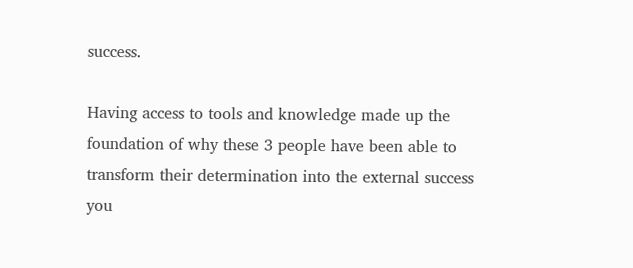success.

Having access to tools and knowledge made up the foundation of why these 3 people have been able to transform their determination into the external success you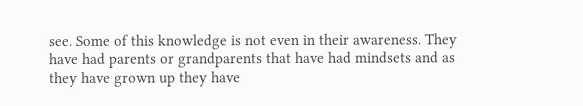see. Some of this knowledge is not even in their awareness. They have had parents or grandparents that have had mindsets and as they have grown up they have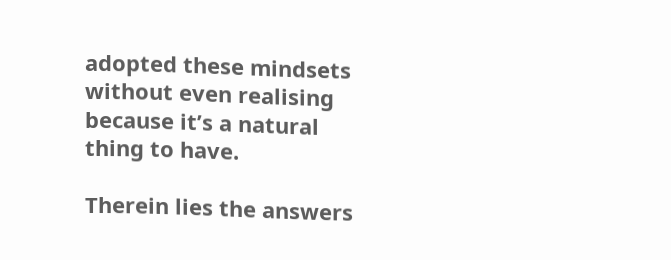adopted these mindsets without even realising because it’s a natural thing to have.

Therein lies the answers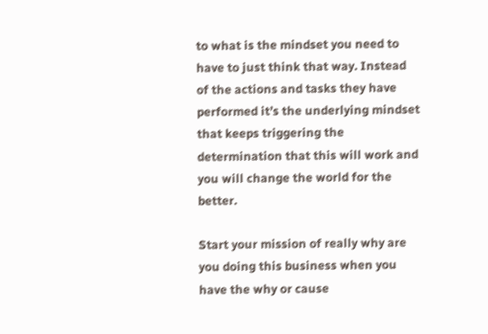to what is the mindset you need to have to just think that way. Instead of the actions and tasks they have performed it’s the underlying mindset that keeps triggering the determination that this will work and you will change the world for the better.

Start your mission of really why are you doing this business when you have the why or cause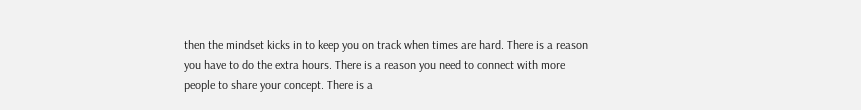then the mindset kicks in to keep you on track when times are hard. There is a reason you have to do the extra hours. There is a reason you need to connect with more people to share your concept. There is a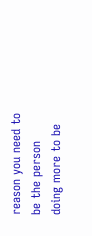reason you need to be the person doing more to be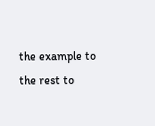the example to the rest to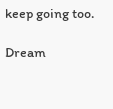keep going too.

Dream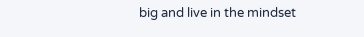big and live in the mindset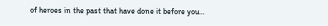of heroes in the past that have done it before you…